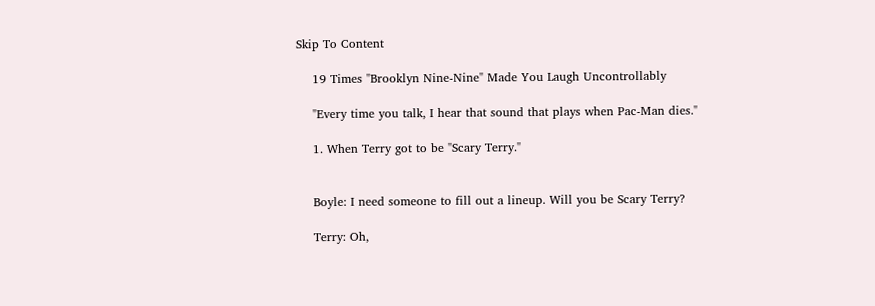Skip To Content

    19 Times "Brooklyn Nine-Nine" Made You Laugh Uncontrollably

    "Every time you talk, I hear that sound that plays when Pac-Man dies."

    1. When Terry got to be "Scary Terry."


    Boyle: I need someone to fill out a lineup. Will you be Scary Terry?

    Terry: Oh,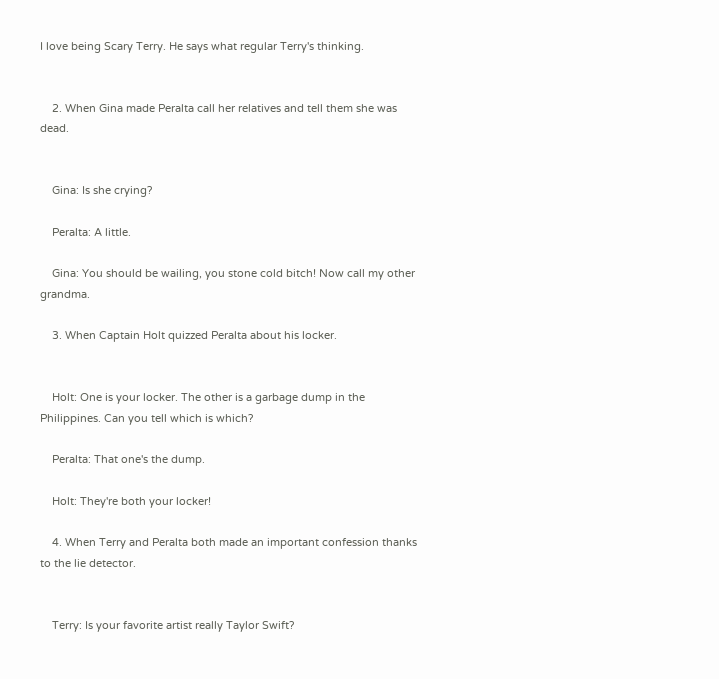I love being Scary Terry. He says what regular Terry's thinking.


    2. When Gina made Peralta call her relatives and tell them she was dead.


    Gina: Is she crying?

    Peralta: A little.

    Gina: You should be wailing, you stone cold bitch! Now call my other grandma.

    3. When Captain Holt quizzed Peralta about his locker.


    Holt: One is your locker. The other is a garbage dump in the Philippines. Can you tell which is which?

    Peralta: That one's the dump.

    Holt: They're both your locker!

    4. When Terry and Peralta both made an important confession thanks to the lie detector.


    Terry: Is your favorite artist really Taylor Swift?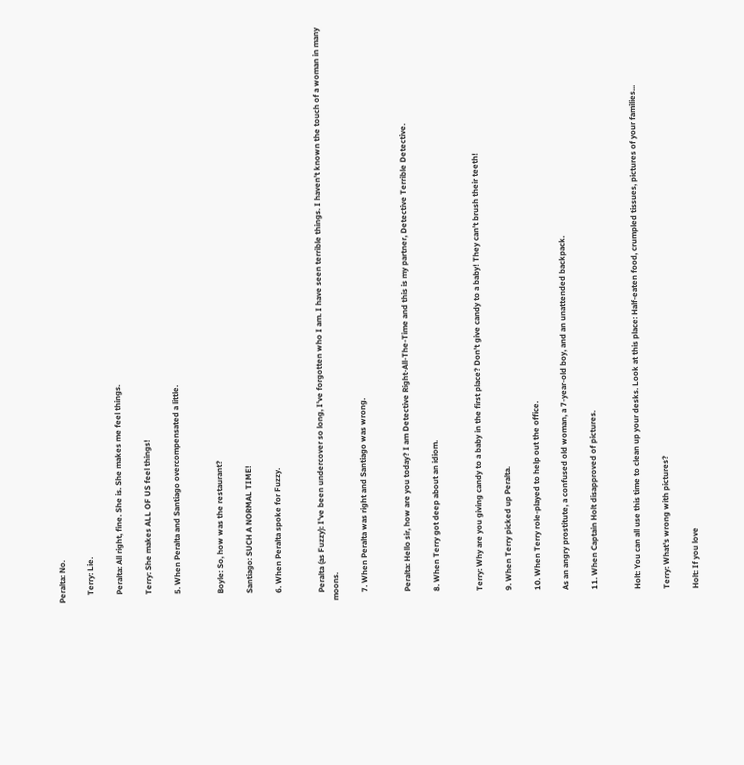Peralta: No.

    Terry: Lie.

    Peralta: All right, fine. She is. She makes me feel things.

    Terry: She makes ALL OF US feel things!

    5. When Peralta and Santiago overcompensated a little.


    Boyle: So, how was the restaurant?

    Santiago: SUCH A NORMAL TIME!

    6. When Peralta spoke for Fuzzy.


    Peralta (as Fuzzy): I've been undercover so long, I've forgotten who I am. I have seen terrible things. I haven't known the touch of a woman in many moons.

    7. When Peralta was right and Santiago was wrong.


    Peralta: Hello sir, how are you today? I am Detective Right-All-The-Time and this is my partner, Detective Terrible Detective.

    8. When Terry got deep about an idiom.


    Terry: Why are you giving candy to a baby in the first place? Don't give candy to a baby! They can't brush their teeth!

    9. When Terry picked up Peralta.

    10. When Terry role-played to help out the office.

    As an angry prostitute, a confused old woman, a 7-year-old boy, and an unattended backpack.

    11. When Captain Holt disapproved of pictures.


    Holt: You can all use this time to clean up your desks. Look at this place: Half-eaten food, crumpled tissues, pictures of your families...

    Terry: What's wrong with pictures?

    Holt: If you love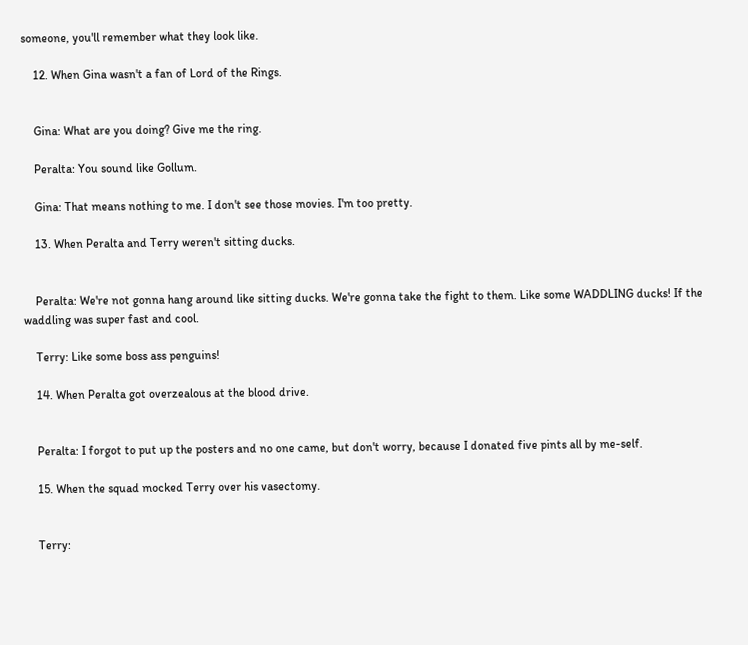someone, you'll remember what they look like.

    12. When Gina wasn't a fan of Lord of the Rings.


    Gina: What are you doing? Give me the ring.

    Peralta: You sound like Gollum.

    Gina: That means nothing to me. I don't see those movies. I'm too pretty.

    13. When Peralta and Terry weren't sitting ducks.


    Peralta: We're not gonna hang around like sitting ducks. We're gonna take the fight to them. Like some WADDLING ducks! If the waddling was super fast and cool.

    Terry: Like some boss ass penguins!

    14. When Peralta got overzealous at the blood drive.


    Peralta: I forgot to put up the posters and no one came, but don't worry, because I donated five pints all by me-self.

    15. When the squad mocked Terry over his vasectomy.


    Terry: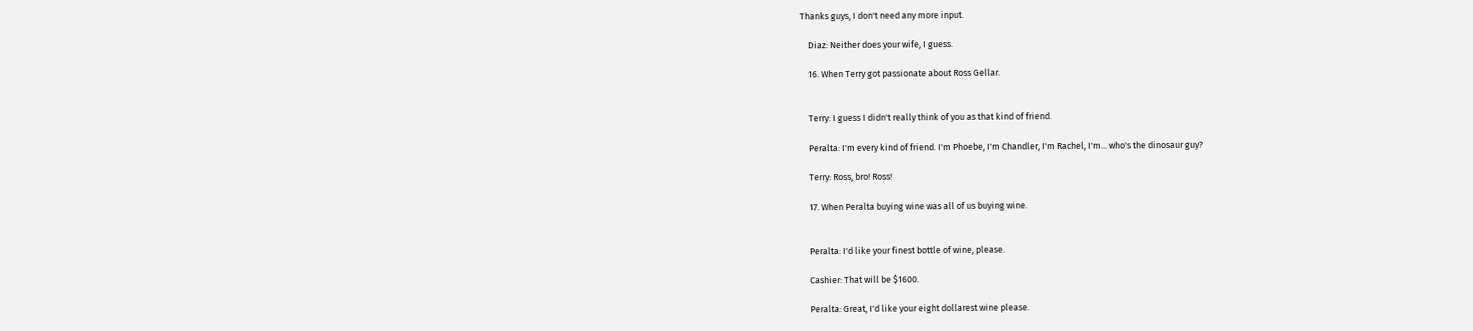Thanks guys, I don't need any more input.

    Diaz: Neither does your wife, I guess.

    16. When Terry got passionate about Ross Gellar.


    Terry: I guess I didn't really think of you as that kind of friend.

    Peralta: I'm every kind of friend. I'm Phoebe, I'm Chandler, I'm Rachel, I'm... who's the dinosaur guy?

    Terry: Ross, bro! Ross!

    17. When Peralta buying wine was all of us buying wine.


    Peralta: I'd like your finest bottle of wine, please.

    Cashier: That will be $1600.

    Peralta: Great, I'd like your eight dollarest wine please.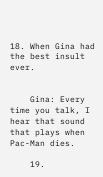18. When Gina had the best insult ever.


    Gina: Every time you talk, I hear that sound that plays when Pac-Man dies.

    19.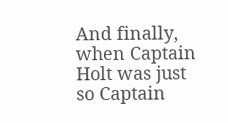And finally, when Captain Holt was just so Captain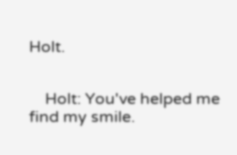Holt.


    Holt: You've helped me find my smile.